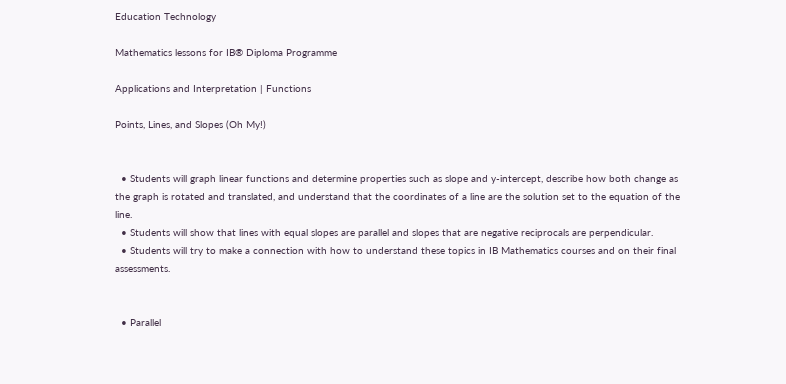Education Technology

Mathematics lessons for IB® Diploma Programme

Applications and Interpretation | Functions

Points, Lines, and Slopes (Oh My!)


  • Students will graph linear functions and determine properties such as slope and y-intercept, describe how both change as the graph is rotated and translated, and understand that the coordinates of a line are the solution set to the equation of the line.
  • Students will show that lines with equal slopes are parallel and slopes that are negative reciprocals are perpendicular.
  • Students will try to make a connection with how to understand these topics in IB Mathematics courses and on their final assessments.


  • Parallel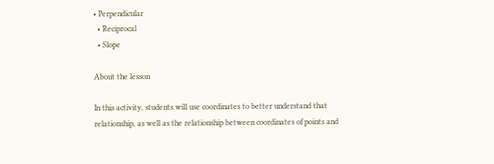• Perpendicular
  • Reciprocal
  • Slope

About the lesson

In this activity, students will use coordinates to better understand that relationship, as well as the relationship between coordinates of points and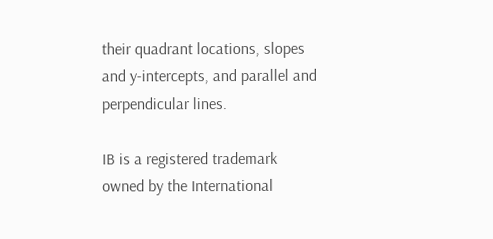their quadrant locations, slopes and y-intercepts, and parallel and perpendicular lines.

IB is a registered trademark owned by the International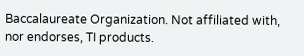Baccalaureate Organization. Not affiliated with, nor endorses, TI products.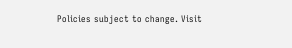Policies subject to change. Visit